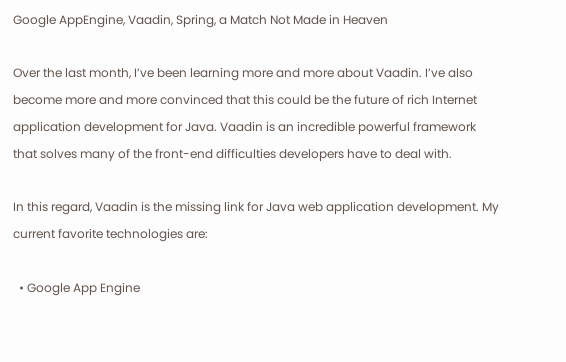Google AppEngine, Vaadin, Spring, a Match Not Made in Heaven

Over the last month, I’ve been learning more and more about Vaadin. I’ve also become more and more convinced that this could be the future of rich Internet application development for Java. Vaadin is an incredible powerful framework that solves many of the front-end difficulties developers have to deal with.

In this regard, Vaadin is the missing link for Java web application development. My current favorite technologies are:

  • Google App Engine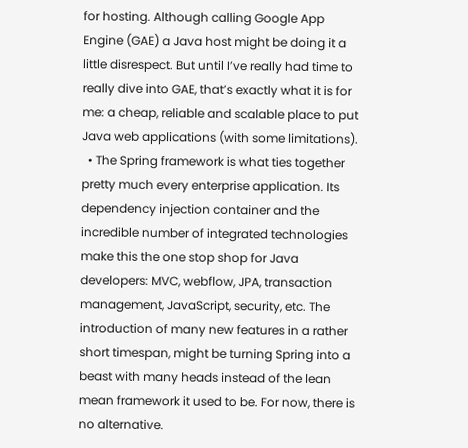for hosting. Although calling Google App Engine (GAE) a Java host might be doing it a little disrespect. But until I’ve really had time to really dive into GAE, that’s exactly what it is for me: a cheap, reliable and scalable place to put Java web applications (with some limitations).
  • The Spring framework is what ties together pretty much every enterprise application. Its dependency injection container and the incredible number of integrated technologies make this the one stop shop for Java developers: MVC, webflow, JPA, transaction management, JavaScript, security, etc. The introduction of many new features in a rather short timespan, might be turning Spring into a beast with many heads instead of the lean mean framework it used to be. For now, there is no alternative.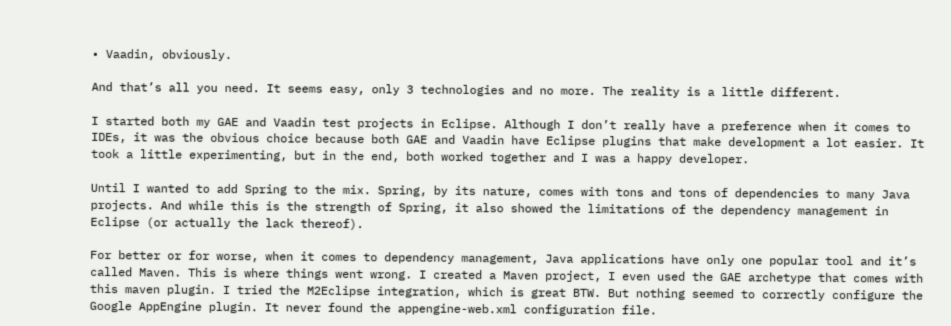• Vaadin, obviously.

And that’s all you need. It seems easy, only 3 technologies and no more. The reality is a little different.

I started both my GAE and Vaadin test projects in Eclipse. Although I don’t really have a preference when it comes to IDEs, it was the obvious choice because both GAE and Vaadin have Eclipse plugins that make development a lot easier. It took a little experimenting, but in the end, both worked together and I was a happy developer.

Until I wanted to add Spring to the mix. Spring, by its nature, comes with tons and tons of dependencies to many Java projects. And while this is the strength of Spring, it also showed the limitations of the dependency management in Eclipse (or actually the lack thereof).

For better or for worse, when it comes to dependency management, Java applications have only one popular tool and it’s called Maven. This is where things went wrong. I created a Maven project, I even used the GAE archetype that comes with this maven plugin. I tried the M2Eclipse integration, which is great BTW. But nothing seemed to correctly configure the Google AppEngine plugin. It never found the appengine-web.xml configuration file.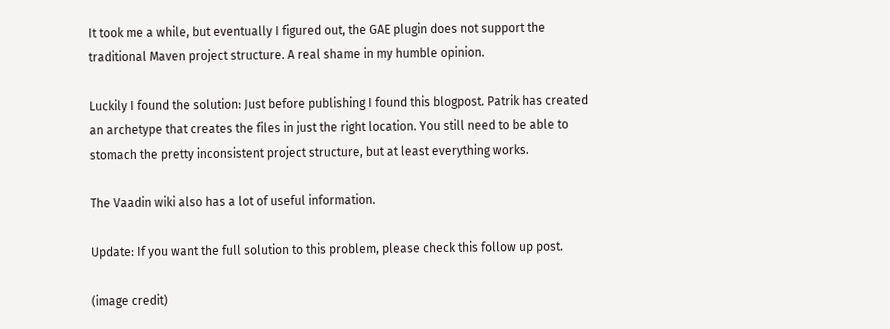It took me a while, but eventually I figured out, the GAE plugin does not support the traditional Maven project structure. A real shame in my humble opinion.

Luckily I found the solution: Just before publishing I found this blogpost. Patrik has created an archetype that creates the files in just the right location. You still need to be able to stomach the pretty inconsistent project structure, but at least everything works.

The Vaadin wiki also has a lot of useful information.

Update: If you want the full solution to this problem, please check this follow up post.

(image credit)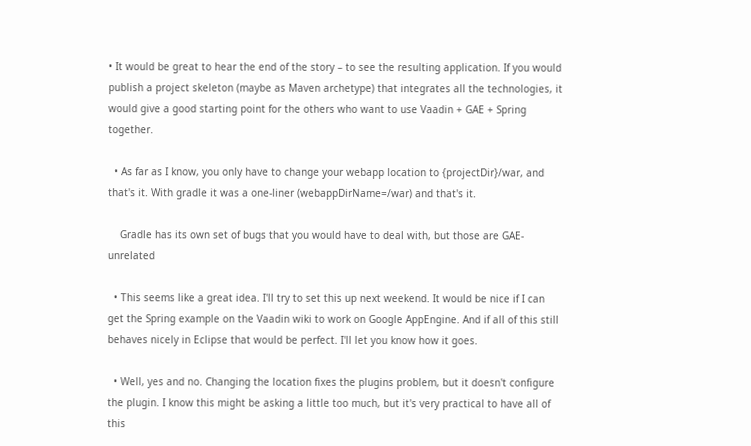• It would be great to hear the end of the story – to see the resulting application. If you would publish a project skeleton (maybe as Maven archetype) that integrates all the technologies, it would give a good starting point for the others who want to use Vaadin + GAE + Spring together.

  • As far as I know, you only have to change your webapp location to {projectDir}/war, and that's it. With gradle it was a one-liner (webappDirName=/war) and that's it.

    Gradle has its own set of bugs that you would have to deal with, but those are GAE-unrelated

  • This seems like a great idea. I'll try to set this up next weekend. It would be nice if I can get the Spring example on the Vaadin wiki to work on Google AppEngine. And if all of this still behaves nicely in Eclipse that would be perfect. I'll let you know how it goes.

  • Well, yes and no. Changing the location fixes the plugins problem, but it doesn't configure the plugin. I know this might be asking a little too much, but it's very practical to have all of this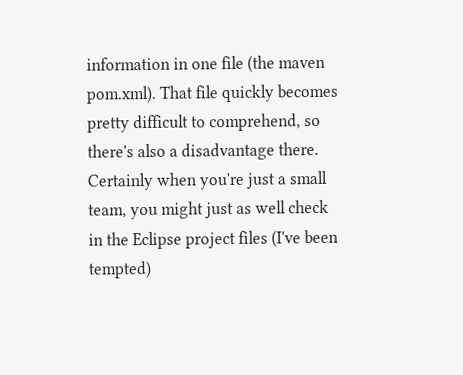information in one file (the maven pom.xml). That file quickly becomes pretty difficult to comprehend, so there's also a disadvantage there. Certainly when you're just a small team, you might just as well check in the Eclipse project files (I've been tempted)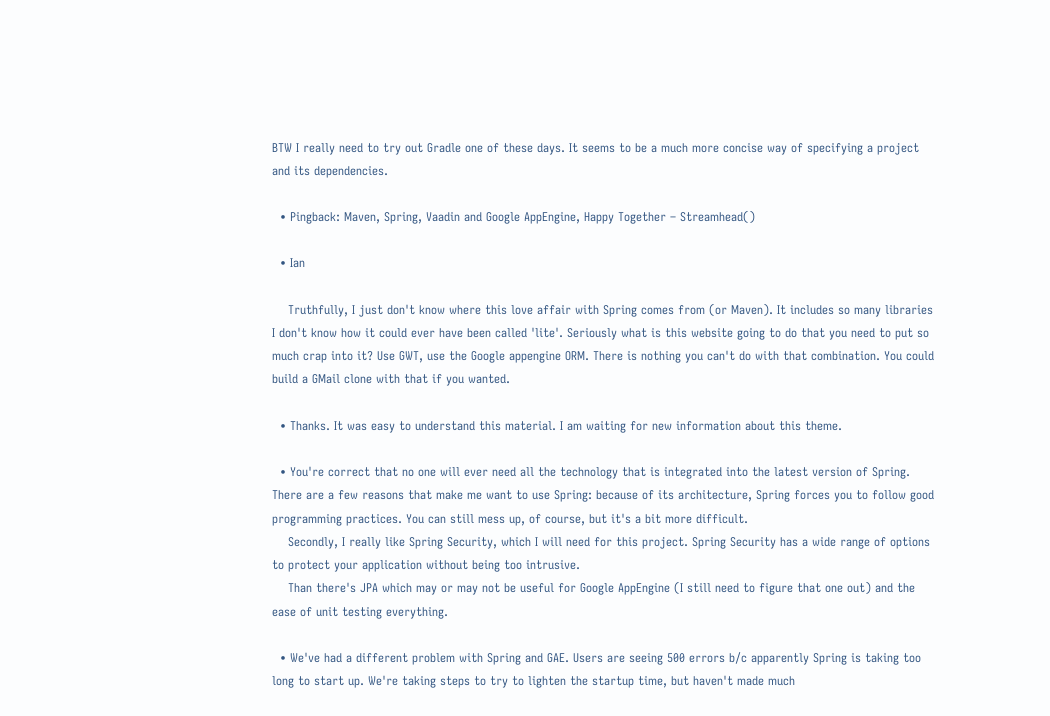BTW I really need to try out Gradle one of these days. It seems to be a much more concise way of specifying a project and its dependencies.

  • Pingback: Maven, Spring, Vaadin and Google AppEngine, Happy Together – Streamhead()

  • Ian

    Truthfully, I just don't know where this love affair with Spring comes from (or Maven). It includes so many libraries I don't know how it could ever have been called 'lite'. Seriously what is this website going to do that you need to put so much crap into it? Use GWT, use the Google appengine ORM. There is nothing you can't do with that combination. You could build a GMail clone with that if you wanted.

  • Thanks. It was easy to understand this material. I am waiting for new information about this theme.

  • You're correct that no one will ever need all the technology that is integrated into the latest version of Spring. There are a few reasons that make me want to use Spring: because of its architecture, Spring forces you to follow good programming practices. You can still mess up, of course, but it's a bit more difficult.
    Secondly, I really like Spring Security, which I will need for this project. Spring Security has a wide range of options to protect your application without being too intrusive.
    Than there's JPA which may or may not be useful for Google AppEngine (I still need to figure that one out) and the ease of unit testing everything.

  • We've had a different problem with Spring and GAE. Users are seeing 500 errors b/c apparently Spring is taking too long to start up. We're taking steps to try to lighten the startup time, but haven't made much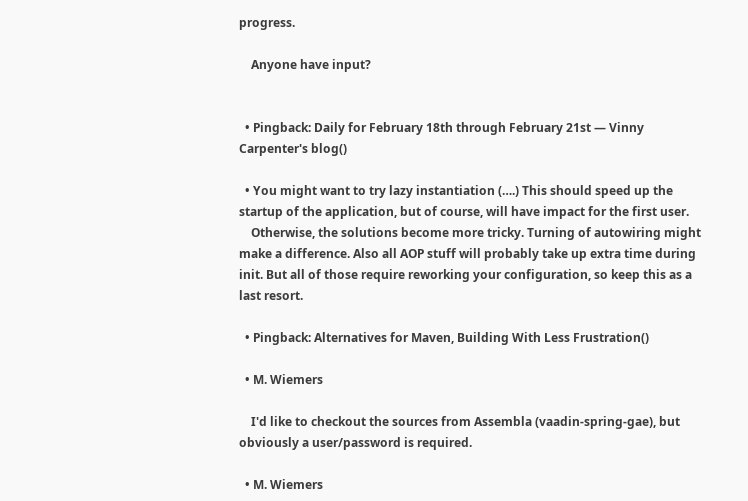progress.

    Anyone have input?


  • Pingback: Daily for February 18th through February 21st — Vinny Carpenter's blog()

  • You might want to try lazy instantiation (….) This should speed up the startup of the application, but of course, will have impact for the first user.
    Otherwise, the solutions become more tricky. Turning of autowiring might make a difference. Also all AOP stuff will probably take up extra time during init. But all of those require reworking your configuration, so keep this as a last resort.

  • Pingback: Alternatives for Maven, Building With Less Frustration()

  • M. Wiemers

    I'd like to checkout the sources from Assembla (vaadin-spring-gae), but obviously a user/password is required.

  • M. Wiemers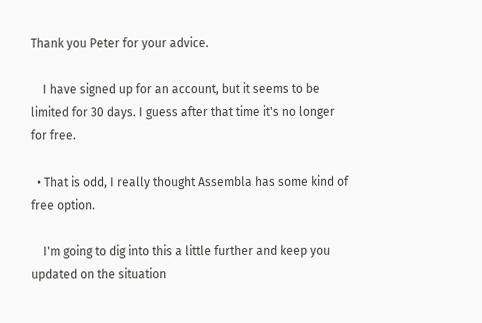Thank you Peter for your advice.

    I have signed up for an account, but it seems to be limited for 30 days. I guess after that time it's no longer for free.

  • That is odd, I really thought Assembla has some kind of free option.

    I'm going to dig into this a little further and keep you updated on the situation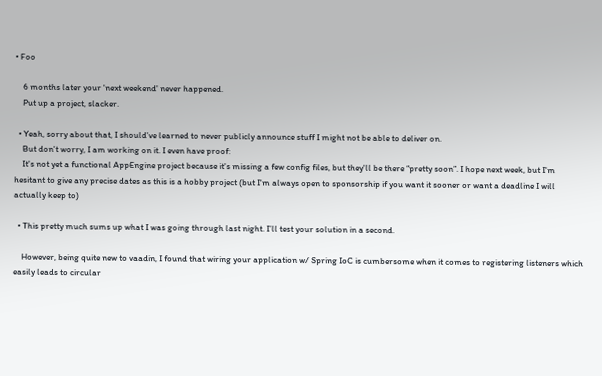• Foo

    6 months later your 'next weekend' never happened.
    Put up a project, slacker.

  • Yeah, sorry about that, I should've learned to never publicly announce stuff I might not be able to deliver on.
    But don't worry, I am working on it. I even have proof:
    It's not yet a functional AppEngine project because it's missing a few config files, but they'll be there “pretty soon”. I hope next week, but I'm hesitant to give any precise dates as this is a hobby project (but I'm always open to sponsorship if you want it sooner or want a deadline I will actually keep to)

  • This pretty much sums up what I was going through last night. I’ll test your solution in a second.

    However, being quite new to vaadin, I found that wiring your application w/ Spring IoC is cumbersome when it comes to registering listeners which easily leads to circular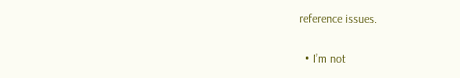reference issues.

  • I’m not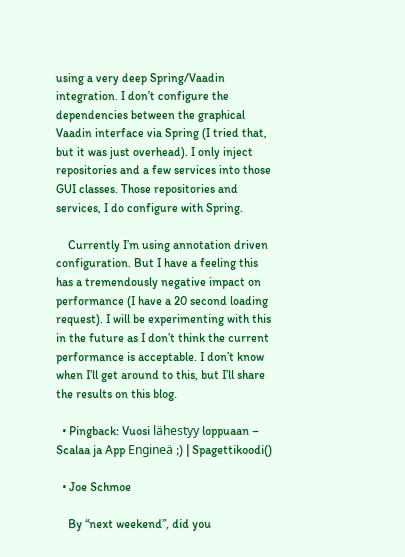using a very deep Spring/Vaadin integration. I don’t configure the dependencies between the graphical Vaadin interface via Spring (I tried that, but it was just overhead). I only inject repositories and a few services into those GUI classes. Those repositories and services, I do configure with Spring.

    Currently I’m using annotation driven configuration. But I have a feeling this has a tremendously negative impact on performance (I have a 20 second loading request). I will be experimenting with this in the future as I don’t think the current performance is acceptable. I don’t know when I’ll get around to this, but I’ll share the results on this blog.

  • Pingback: Vuosi lähestyy loppuaan – Scalaa ja App Engineä ;) | Spagettikoodi()

  • Joe Schmoe

    By “next weekend”, did you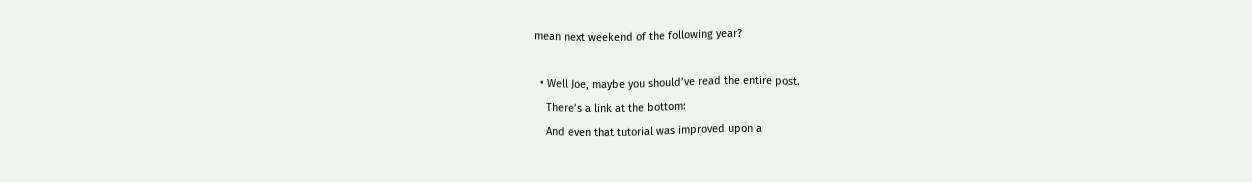mean next weekend of the following year?

  • Well Joe, maybe you should’ve read the entire post.
    There’s a link at the bottom:
    And even that tutorial was improved upon a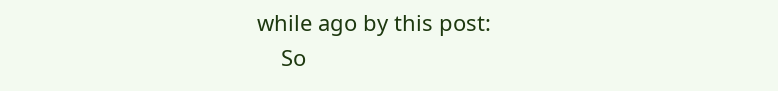while ago by this post:
    So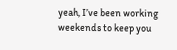yeah, I’ve been working weekends to keep you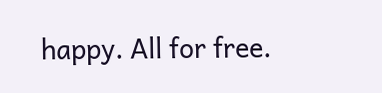happy. All for free.